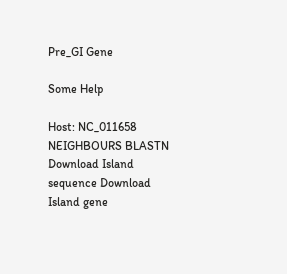Pre_GI Gene

Some Help

Host: NC_011658 NEIGHBOURS BLASTN Download Island sequence Download Island gene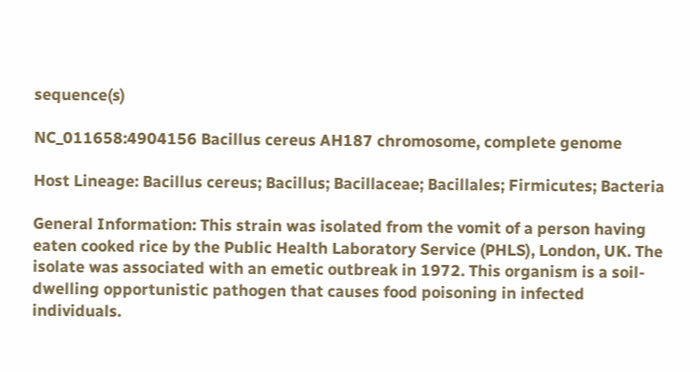sequence(s)

NC_011658:4904156 Bacillus cereus AH187 chromosome, complete genome

Host Lineage: Bacillus cereus; Bacillus; Bacillaceae; Bacillales; Firmicutes; Bacteria

General Information: This strain was isolated from the vomit of a person having eaten cooked rice by the Public Health Laboratory Service (PHLS), London, UK. The isolate was associated with an emetic outbreak in 1972. This organism is a soil-dwelling opportunistic pathogen that causes food poisoning in infected individuals.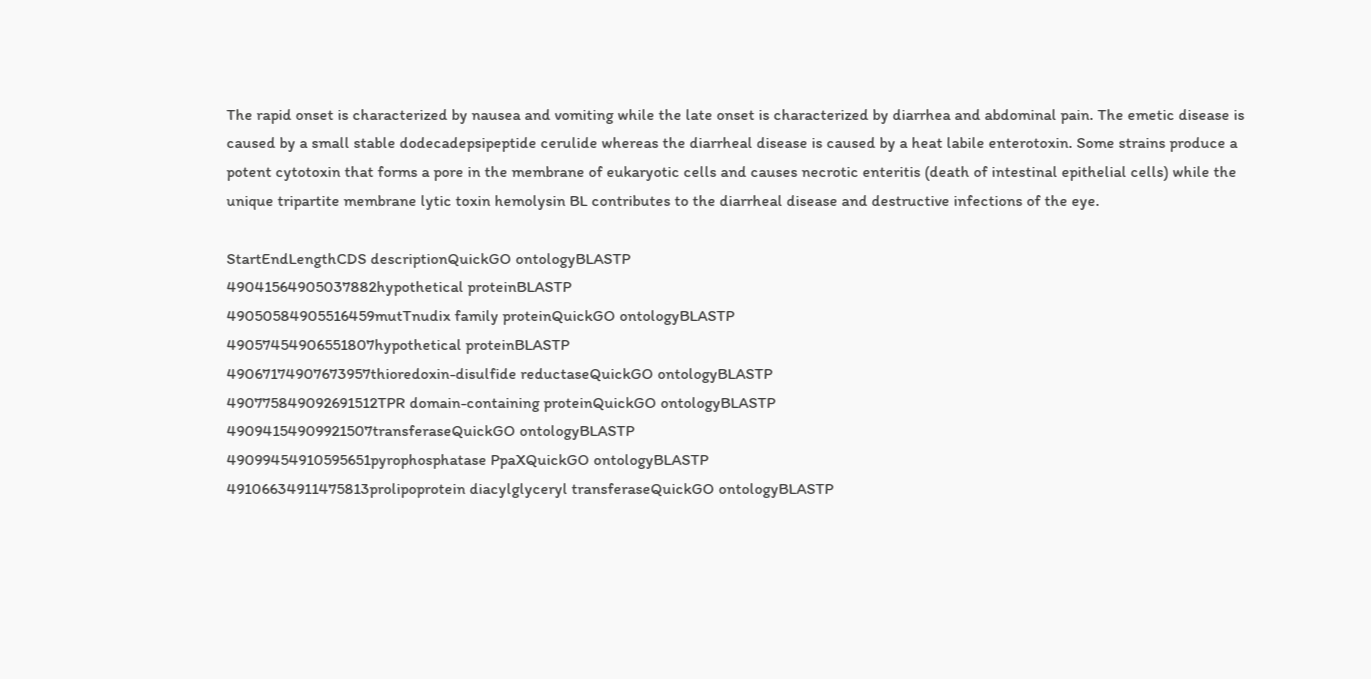The rapid onset is characterized by nausea and vomiting while the late onset is characterized by diarrhea and abdominal pain. The emetic disease is caused by a small stable dodecadepsipeptide cerulide whereas the diarrheal disease is caused by a heat labile enterotoxin. Some strains produce a potent cytotoxin that forms a pore in the membrane of eukaryotic cells and causes necrotic enteritis (death of intestinal epithelial cells) while the unique tripartite membrane lytic toxin hemolysin BL contributes to the diarrheal disease and destructive infections of the eye.

StartEndLengthCDS descriptionQuickGO ontologyBLASTP
49041564905037882hypothetical proteinBLASTP
49050584905516459mutTnudix family proteinQuickGO ontologyBLASTP
49057454906551807hypothetical proteinBLASTP
49067174907673957thioredoxin-disulfide reductaseQuickGO ontologyBLASTP
490775849092691512TPR domain-containing proteinQuickGO ontologyBLASTP
49094154909921507transferaseQuickGO ontologyBLASTP
49099454910595651pyrophosphatase PpaXQuickGO ontologyBLASTP
49106634911475813prolipoprotein diacylglyceryl transferaseQuickGO ontologyBLASTP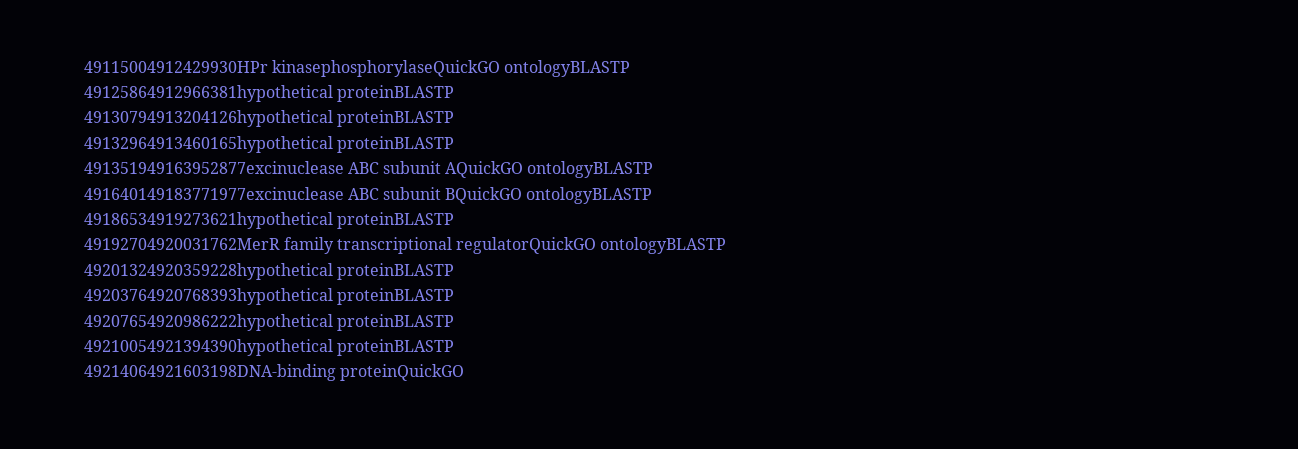49115004912429930HPr kinasephosphorylaseQuickGO ontologyBLASTP
49125864912966381hypothetical proteinBLASTP
49130794913204126hypothetical proteinBLASTP
49132964913460165hypothetical proteinBLASTP
491351949163952877excinuclease ABC subunit AQuickGO ontologyBLASTP
491640149183771977excinuclease ABC subunit BQuickGO ontologyBLASTP
49186534919273621hypothetical proteinBLASTP
49192704920031762MerR family transcriptional regulatorQuickGO ontologyBLASTP
49201324920359228hypothetical proteinBLASTP
49203764920768393hypothetical proteinBLASTP
49207654920986222hypothetical proteinBLASTP
49210054921394390hypothetical proteinBLASTP
49214064921603198DNA-binding proteinQuickGO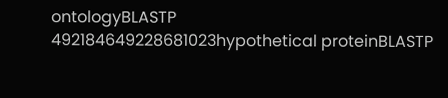ontologyBLASTP
492184649228681023hypothetical proteinBLASTP